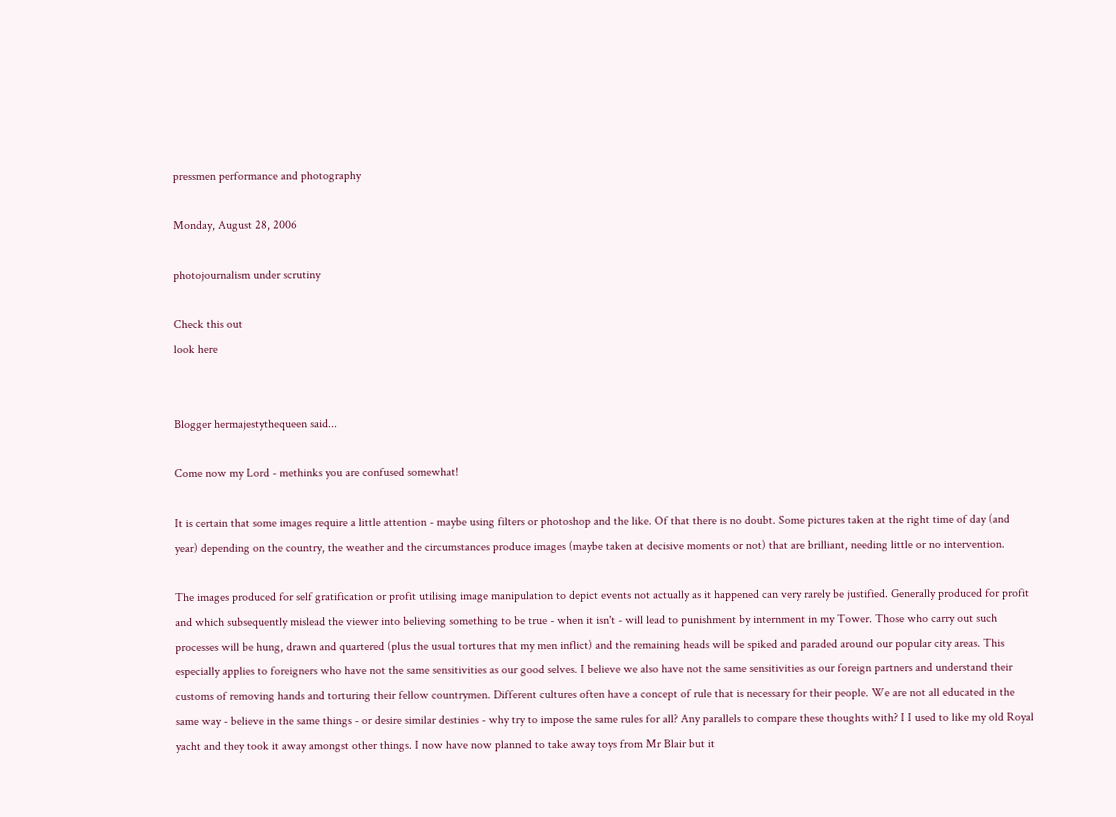pressmen performance and photography

Monday, August 28, 2006

photojournalism under scrutiny

Check this out
look here


Blogger hermajestythequeen said...

Come now my Lord - methinks you are confused somewhat!

It is certain that some images require a little attention - maybe using filters or photoshop and the like. Of that there is no doubt. Some pictures taken at the right time of day (and year) depending on the country, the weather and the circumstances produce images (maybe taken at decisive moments or not) that are brilliant, needing little or no intervention.

The images produced for self gratification or profit utilising image manipulation to depict events not actually as it happened can very rarely be justified. Generally produced for profit and which subsequently mislead the viewer into believing something to be true - when it isn't - will lead to punishment by internment in my Tower. Those who carry out such processes will be hung, drawn and quartered (plus the usual tortures that my men inflict) and the remaining heads will be spiked and paraded around our popular city areas. This especially applies to foreigners who have not the same sensitivities as our good selves. I believe we also have not the same sensitivities as our foreign partners and understand their customs of removing hands and torturing their fellow countrymen. Different cultures often have a concept of rule that is necessary for their people. We are not all educated in the same way - believe in the same things - or desire similar destinies - why try to impose the same rules for all? Any parallels to compare these thoughts with? I I used to like my old Royal yacht and they took it away amongst other things. I now have now planned to take away toys from Mr Blair but it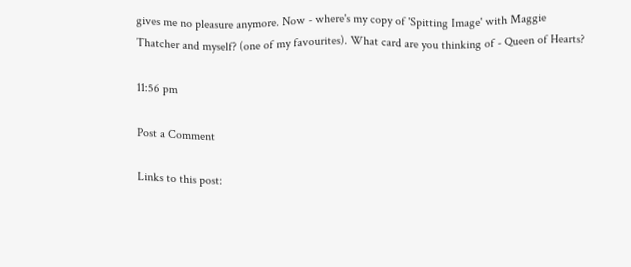gives me no pleasure anymore. Now - where's my copy of 'Spitting Image' with Maggie Thatcher and myself? (one of my favourites). What card are you thinking of - Queen of Hearts?

11:56 pm

Post a Comment

Links to this post: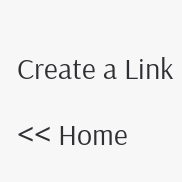Create a Link

<< Home